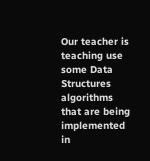Our teacher is teaching use some Data Structures algorithms that are being implemented in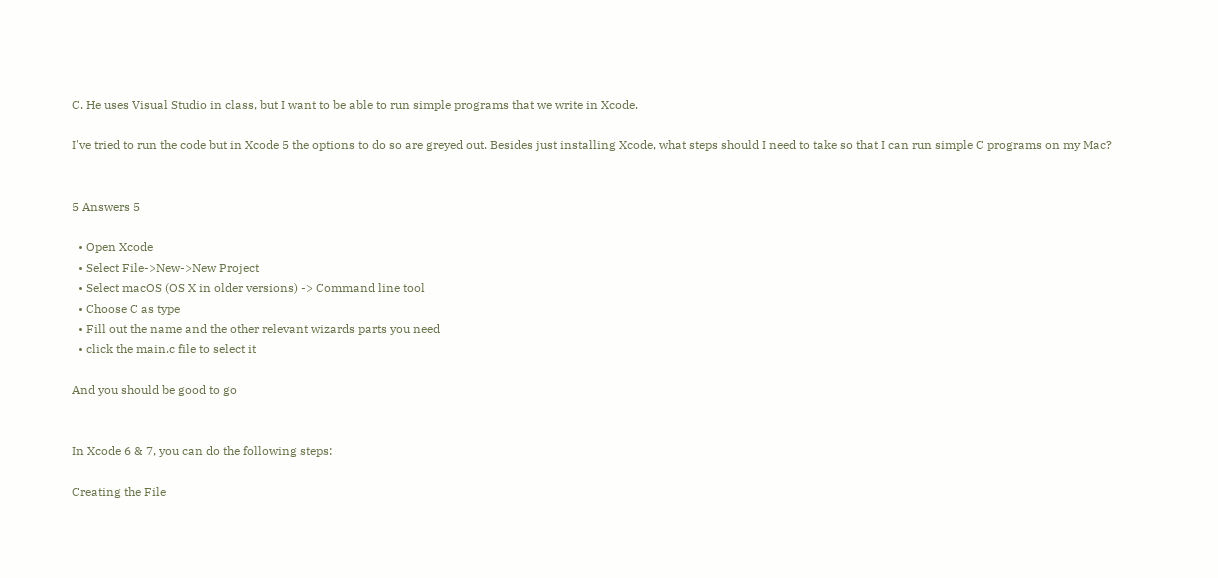C. He uses Visual Studio in class, but I want to be able to run simple programs that we write in Xcode.

I've tried to run the code but in Xcode 5 the options to do so are greyed out. Besides just installing Xcode, what steps should I need to take so that I can run simple C programs on my Mac?


5 Answers 5

  • Open Xcode
  • Select File->New->New Project
  • Select macOS (OS X in older versions) -> Command line tool
  • Choose C as type
  • Fill out the name and the other relevant wizards parts you need
  • click the main.c file to select it

And you should be good to go


In Xcode 6 & 7, you can do the following steps:

Creating the File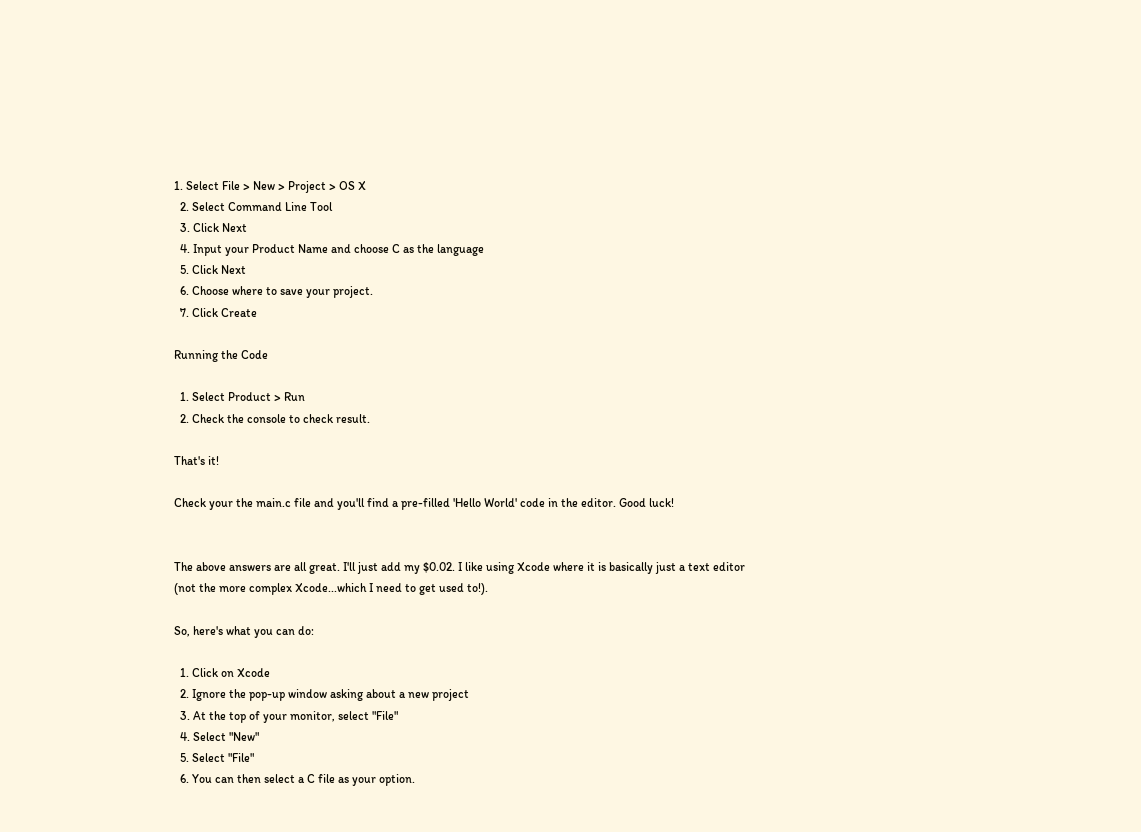1. Select File > New > Project > OS X
  2. Select Command Line Tool
  3. Click Next
  4. Input your Product Name and choose C as the language
  5. Click Next
  6. Choose where to save your project.
  7. Click Create

Running the Code

  1. Select Product > Run
  2. Check the console to check result.

That's it!

Check your the main.c file and you'll find a pre-filled 'Hello World' code in the editor. Good luck!


The above answers are all great. I'll just add my $0.02. I like using Xcode where it is basically just a text editor (not the more complex Xcode...which I need to get used to!).

So, here's what you can do:

  1. Click on Xcode
  2. Ignore the pop-up window asking about a new project
  3. At the top of your monitor, select "File"
  4. Select "New"
  5. Select "File"
  6. You can then select a C file as your option.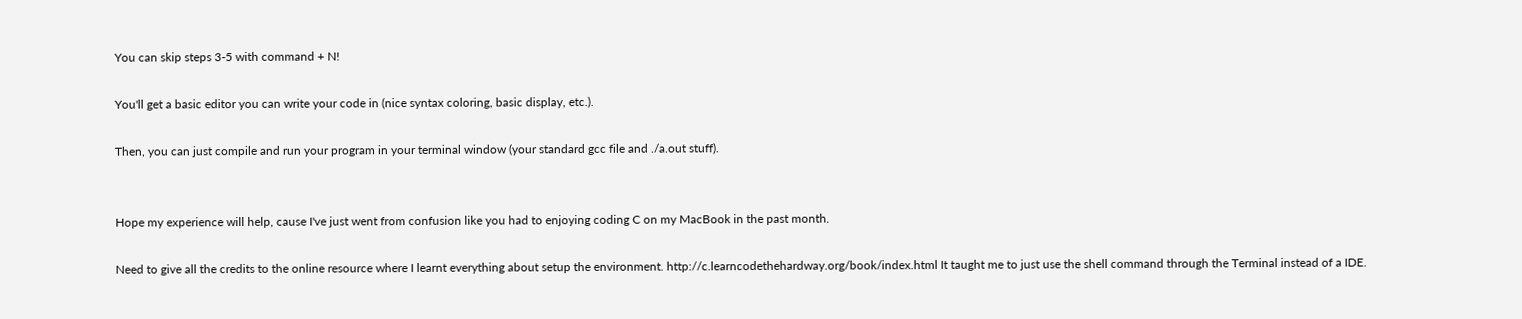You can skip steps 3-5 with command + N!

You'll get a basic editor you can write your code in (nice syntax coloring, basic display, etc.).

Then, you can just compile and run your program in your terminal window (your standard gcc file and ./a.out stuff).


Hope my experience will help, cause I've just went from confusion like you had to enjoying coding C on my MacBook in the past month.

Need to give all the credits to the online resource where I learnt everything about setup the environment. http://c.learncodethehardway.org/book/index.html It taught me to just use the shell command through the Terminal instead of a IDE.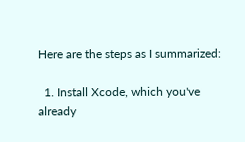Here are the steps as I summarized:

  1. Install Xcode, which you've already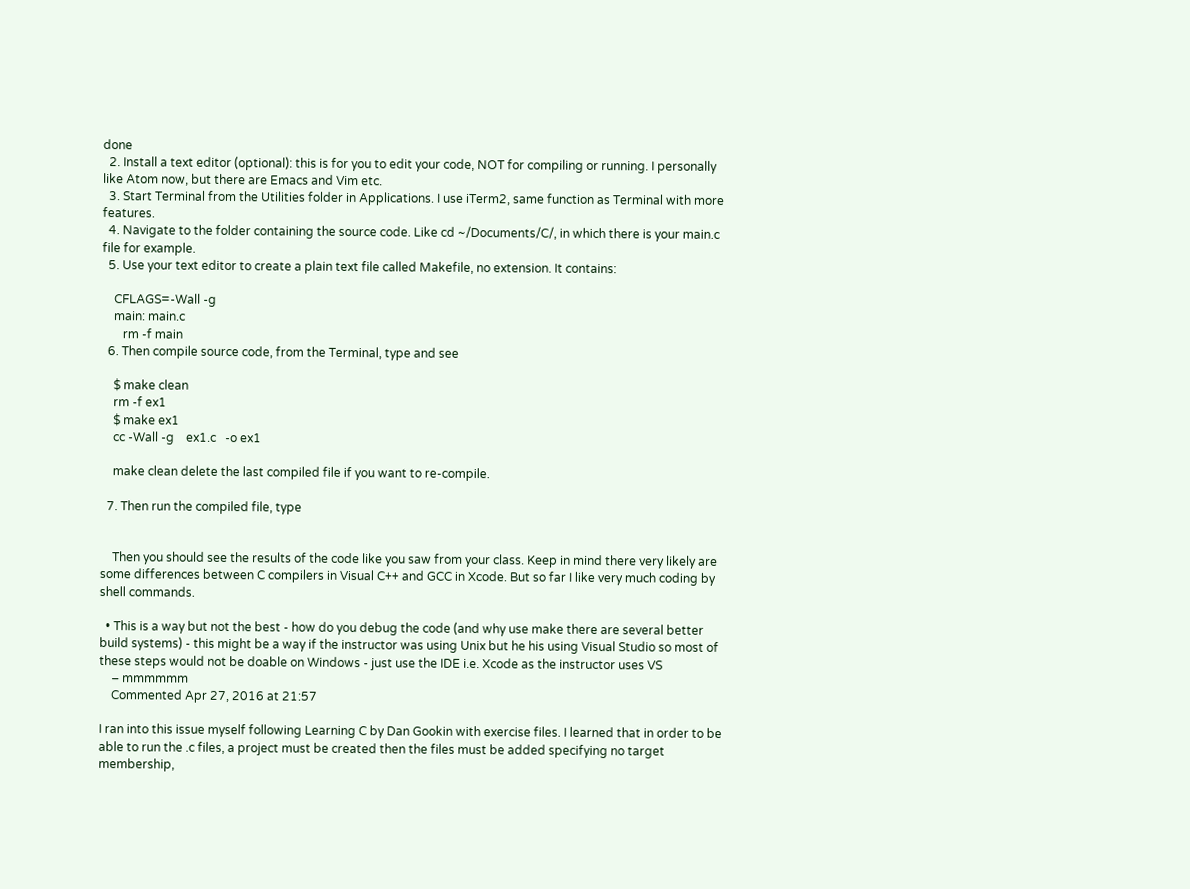done
  2. Install a text editor (optional): this is for you to edit your code, NOT for compiling or running. I personally like Atom now, but there are Emacs and Vim etc.
  3. Start Terminal from the Utilities folder in Applications. I use iTerm2, same function as Terminal with more features.
  4. Navigate to the folder containing the source code. Like cd ~/Documents/C/, in which there is your main.c file for example.
  5. Use your text editor to create a plain text file called Makefile, no extension. It contains:

    CFLAGS=-Wall -g
    main: main.c
       rm -f main
  6. Then compile source code, from the Terminal, type and see

    $ make clean
    rm -f ex1
    $ make ex1
    cc -Wall -g    ex1.c   -o ex1

    make clean delete the last compiled file if you want to re-compile.

  7. Then run the compiled file, type


    Then you should see the results of the code like you saw from your class. Keep in mind there very likely are some differences between C compilers in Visual C++ and GCC in Xcode. But so far I like very much coding by shell commands.

  • This is a way but not the best - how do you debug the code (and why use make there are several better build systems) - this might be a way if the instructor was using Unix but he his using Visual Studio so most of these steps would not be doable on Windows - just use the IDE i.e. Xcode as the instructor uses VS
    – mmmmmm
    Commented Apr 27, 2016 at 21:57

I ran into this issue myself following Learning C by Dan Gookin with exercise files. I learned that in order to be able to run the .c files, a project must be created then the files must be added specifying no target membership,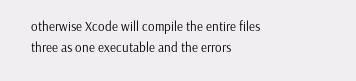otherwise Xcode will compile the entire files three as one executable and the errors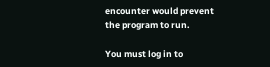encounter would prevent the program to run.

You must log in to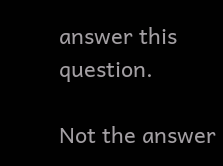answer this question.

Not the answer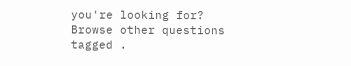you're looking for? Browse other questions tagged .